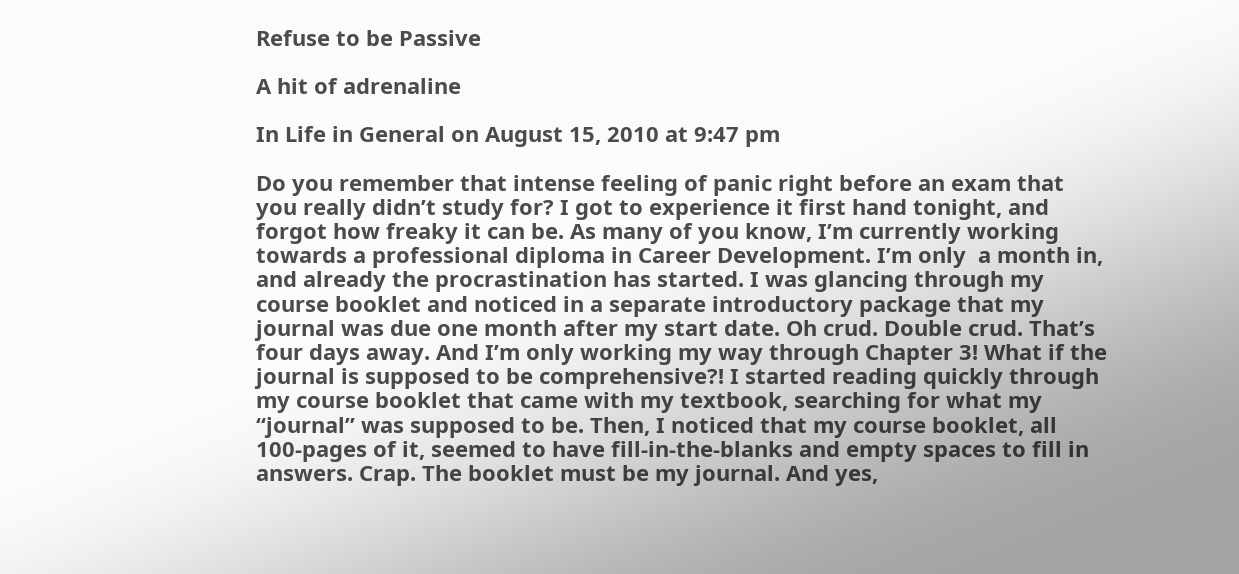Refuse to be Passive

A hit of adrenaline

In Life in General on August 15, 2010 at 9:47 pm

Do you remember that intense feeling of panic right before an exam that you really didn’t study for? I got to experience it first hand tonight, and forgot how freaky it can be. As many of you know, I’m currently working towards a professional diploma in Career Development. I’m only  a month in, and already the procrastination has started. I was glancing through my course booklet and noticed in a separate introductory package that my journal was due one month after my start date. Oh crud. Double crud. That’s four days away. And I’m only working my way through Chapter 3! What if the journal is supposed to be comprehensive?! I started reading quickly through my course booklet that came with my textbook, searching for what my “journal” was supposed to be. Then, I noticed that my course booklet, all 100-pages of it, seemed to have fill-in-the-blanks and empty spaces to fill in answers. Crap. The booklet must be my journal. And yes,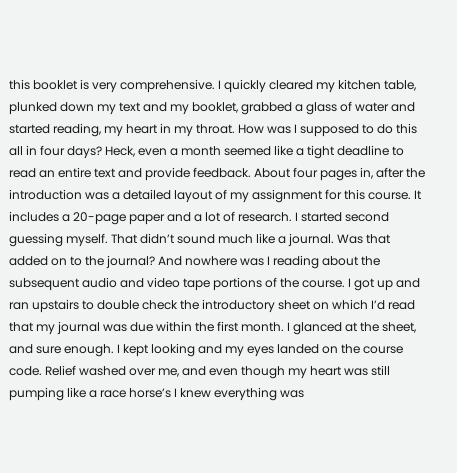this booklet is very comprehensive. I quickly cleared my kitchen table, plunked down my text and my booklet, grabbed a glass of water and started reading, my heart in my throat. How was I supposed to do this all in four days? Heck, even a month seemed like a tight deadline to read an entire text and provide feedback. About four pages in, after the introduction was a detailed layout of my assignment for this course. It includes a 20-page paper and a lot of research. I started second guessing myself. That didn’t sound much like a journal. Was that added on to the journal? And nowhere was I reading about the subsequent audio and video tape portions of the course. I got up and ran upstairs to double check the introductory sheet on which I’d read that my journal was due within the first month. I glanced at the sheet, and sure enough. I kept looking and my eyes landed on the course code. Relief washed over me, and even though my heart was still pumping like a race horse’s I knew everything was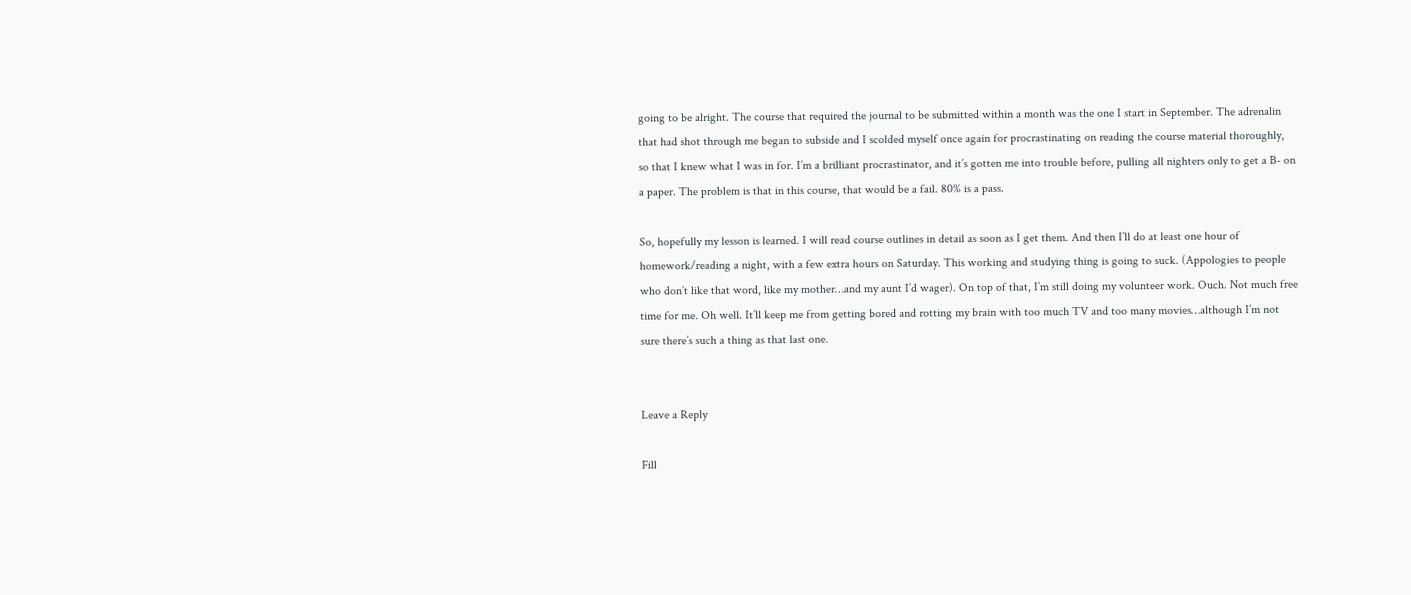going to be alright. The course that required the journal to be submitted within a month was the one I start in September. The adrenalin that had shot through me began to subside and I scolded myself once again for procrastinating on reading the course material thoroughly, so that I knew what I was in for. I’m a brilliant procrastinator, and it’s gotten me into trouble before, pulling all nighters only to get a B- on a paper. The problem is that in this course, that would be a fail. 80% is a pass.

So, hopefully my lesson is learned. I will read course outlines in detail as soon as I get them. And then I’ll do at least one hour of homework/reading a night, with a few extra hours on Saturday. This working and studying thing is going to suck. (Appologies to people who don’t like that word, like my mother…and my aunt I’d wager). On top of that, I’m still doing my volunteer work. Ouch. Not much free time for me. Oh well. It’ll keep me from getting bored and rotting my brain with too much TV and too many movies…although I’m not sure there’s such a thing as that last one.


Leave a Reply

Fill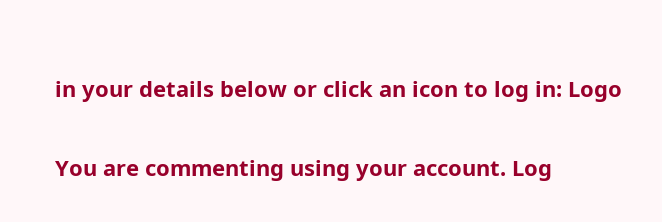in your details below or click an icon to log in: Logo

You are commenting using your account. Log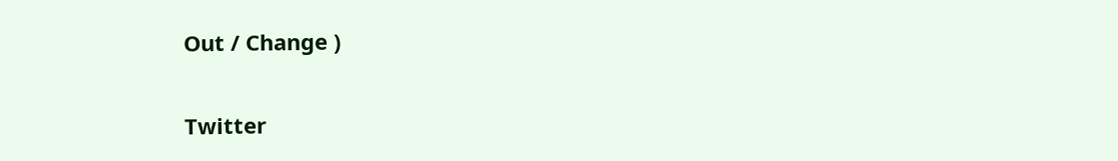Out / Change )

Twitter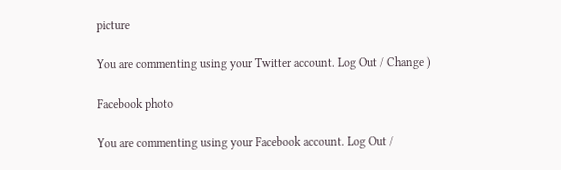picture

You are commenting using your Twitter account. Log Out / Change )

Facebook photo

You are commenting using your Facebook account. Log Out /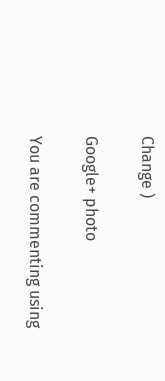Change )

Google+ photo

You are commenting using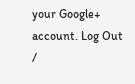your Google+ account. Log Out /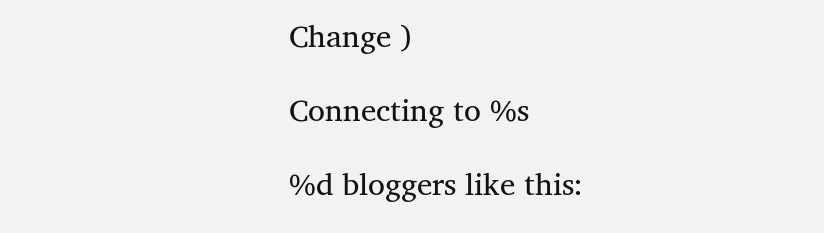Change )

Connecting to %s

%d bloggers like this: